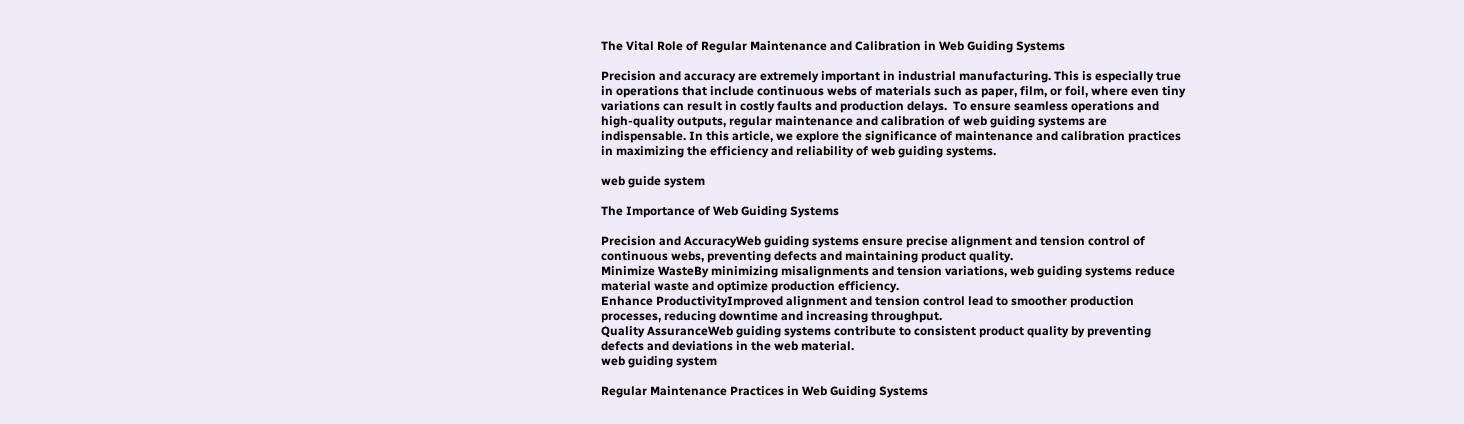The Vital Role of Regular Maintenance and Calibration in Web Guiding Systems

Precision and accuracy are extremely important in industrial manufacturing. This is especially true in operations that include continuous webs of materials such as paper, film, or foil, where even tiny variations can result in costly faults and production delays.  To ensure seamless operations and high-quality outputs, regular maintenance and calibration of web guiding systems are indispensable. In this article, we explore the significance of maintenance and calibration practices in maximizing the efficiency and reliability of web guiding systems.

web guide system

The Importance of Web Guiding Systems

Precision and AccuracyWeb guiding systems ensure precise alignment and tension control of continuous webs, preventing defects and maintaining product quality.
Minimize WasteBy minimizing misalignments and tension variations, web guiding systems reduce material waste and optimize production efficiency.
Enhance ProductivityImproved alignment and tension control lead to smoother production processes, reducing downtime and increasing throughput.
Quality AssuranceWeb guiding systems contribute to consistent product quality by preventing defects and deviations in the web material.
web guiding system

Regular Maintenance Practices in Web Guiding Systems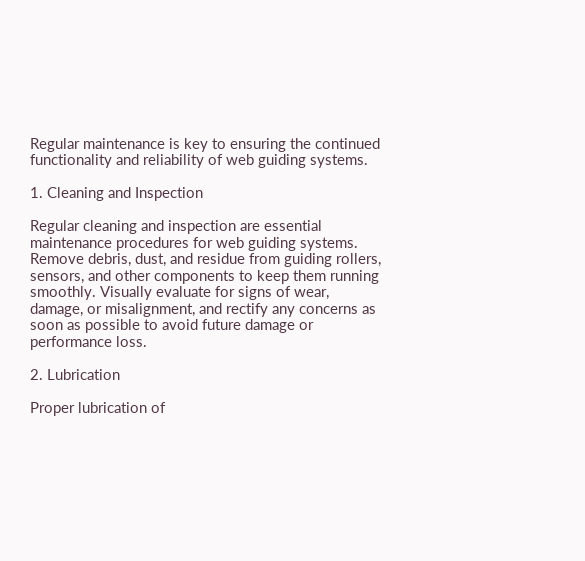Regular maintenance is key to ensuring the continued functionality and reliability of web guiding systems.

1. Cleaning and Inspection

Regular cleaning and inspection are essential maintenance procedures for web guiding systems. Remove debris, dust, and residue from guiding rollers, sensors, and other components to keep them running smoothly. Visually evaluate for signs of wear, damage, or misalignment, and rectify any concerns as soon as possible to avoid future damage or performance loss.

2. Lubrication

Proper lubrication of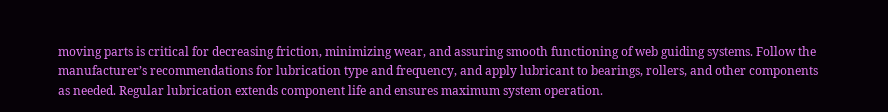moving parts is critical for decreasing friction, minimizing wear, and assuring smooth functioning of web guiding systems. Follow the manufacturer’s recommendations for lubrication type and frequency, and apply lubricant to bearings, rollers, and other components as needed. Regular lubrication extends component life and ensures maximum system operation.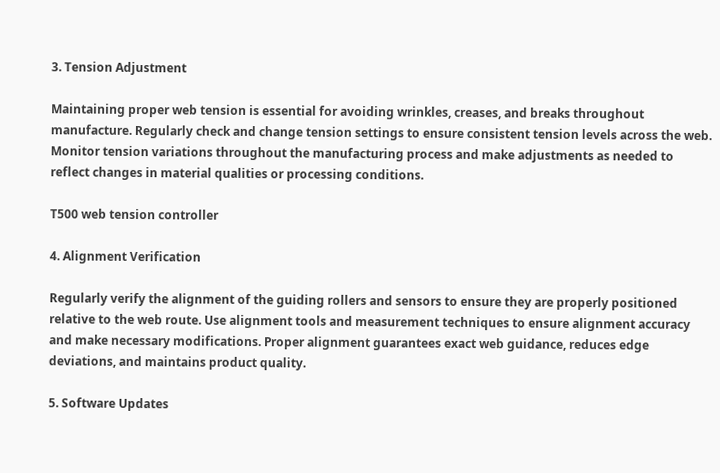3. Tension Adjustment

Maintaining proper web tension is essential for avoiding wrinkles, creases, and breaks throughout manufacture. Regularly check and change tension settings to ensure consistent tension levels across the web. Monitor tension variations throughout the manufacturing process and make adjustments as needed to reflect changes in material qualities or processing conditions.

T500 web tension controller

4. Alignment Verification

Regularly verify the alignment of the guiding rollers and sensors to ensure they are properly positioned relative to the web route. Use alignment tools and measurement techniques to ensure alignment accuracy and make necessary modifications. Proper alignment guarantees exact web guidance, reduces edge deviations, and maintains product quality.

5. Software Updates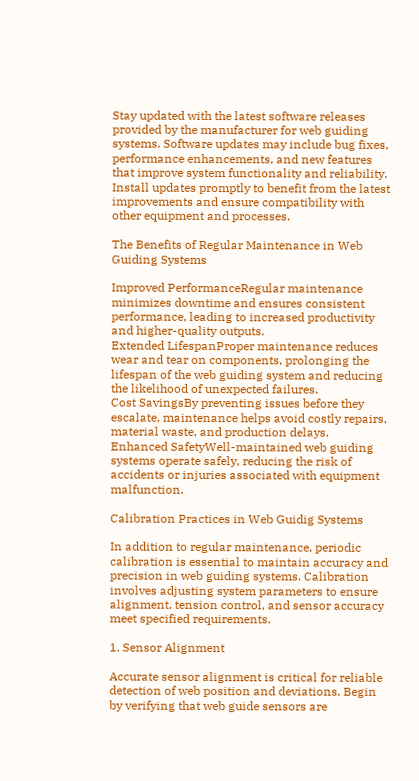Stay updated with the latest software releases provided by the manufacturer for web guiding systems. Software updates may include bug fixes, performance enhancements, and new features that improve system functionality and reliability. Install updates promptly to benefit from the latest improvements and ensure compatibility with other equipment and processes.

The Benefits of Regular Maintenance in Web Guiding Systems

Improved PerformanceRegular maintenance minimizes downtime and ensures consistent performance, leading to increased productivity and higher-quality outputs.
Extended LifespanProper maintenance reduces wear and tear on components, prolonging the lifespan of the web guiding system and reducing the likelihood of unexpected failures.
Cost SavingsBy preventing issues before they escalate, maintenance helps avoid costly repairs, material waste, and production delays.
Enhanced SafetyWell-maintained web guiding systems operate safely, reducing the risk of accidents or injuries associated with equipment malfunction.

Calibration Practices in Web Guidig Systems

In addition to regular maintenance, periodic calibration is essential to maintain accuracy and precision in web guiding systems. Calibration involves adjusting system parameters to ensure alignment, tension control, and sensor accuracy meet specified requirements.

1. Sensor Alignment

Accurate sensor alignment is critical for reliable detection of web position and deviations. Begin by verifying that web guide sensors are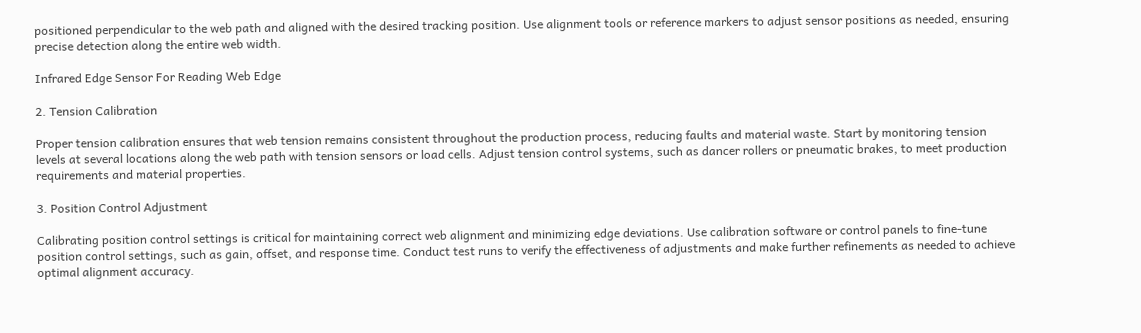positioned perpendicular to the web path and aligned with the desired tracking position. Use alignment tools or reference markers to adjust sensor positions as needed, ensuring precise detection along the entire web width.

Infrared Edge Sensor For Reading Web Edge

2. Tension Calibration

Proper tension calibration ensures that web tension remains consistent throughout the production process, reducing faults and material waste. Start by monitoring tension levels at several locations along the web path with tension sensors or load cells. Adjust tension control systems, such as dancer rollers or pneumatic brakes, to meet production requirements and material properties.

3. Position Control Adjustment

Calibrating position control settings is critical for maintaining correct web alignment and minimizing edge deviations. Use calibration software or control panels to fine-tune position control settings, such as gain, offset, and response time. Conduct test runs to verify the effectiveness of adjustments and make further refinements as needed to achieve optimal alignment accuracy.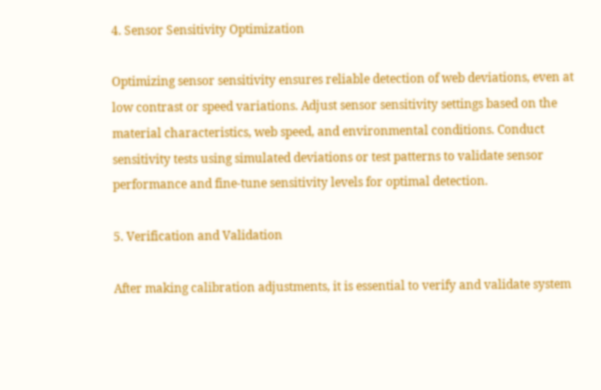4. Sensor Sensitivity Optimization

Optimizing sensor sensitivity ensures reliable detection of web deviations, even at low contrast or speed variations. Adjust sensor sensitivity settings based on the material characteristics, web speed, and environmental conditions. Conduct sensitivity tests using simulated deviations or test patterns to validate sensor performance and fine-tune sensitivity levels for optimal detection.

5. Verification and Validation

After making calibration adjustments, it is essential to verify and validate system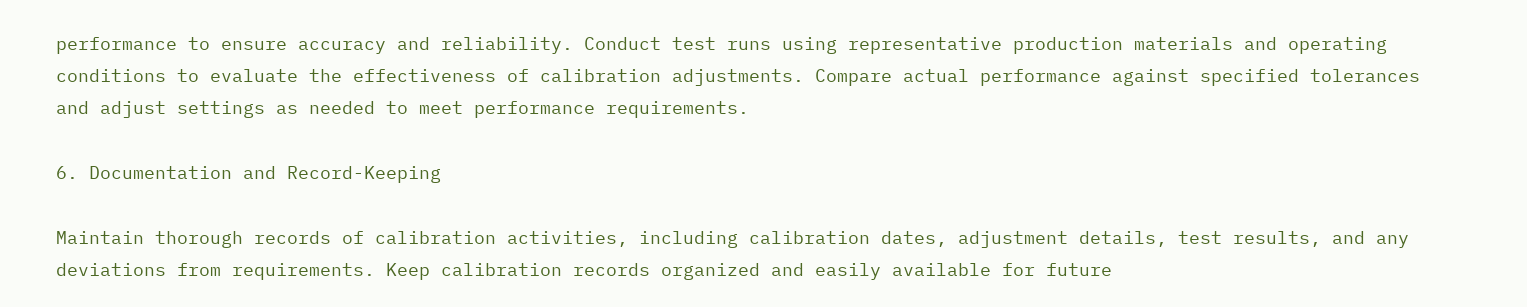performance to ensure accuracy and reliability. Conduct test runs using representative production materials and operating conditions to evaluate the effectiveness of calibration adjustments. Compare actual performance against specified tolerances and adjust settings as needed to meet performance requirements.

6. Documentation and Record-Keeping

Maintain thorough records of calibration activities, including calibration dates, adjustment details, test results, and any deviations from requirements. Keep calibration records organized and easily available for future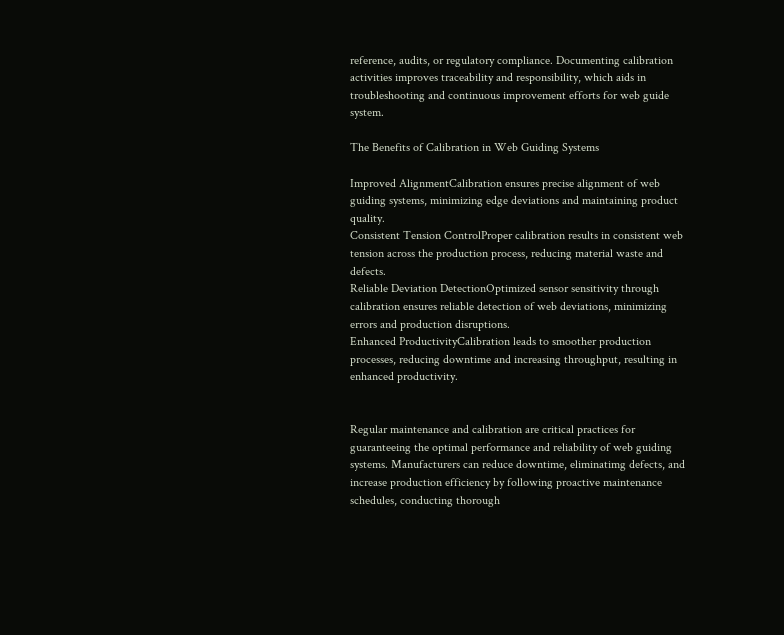reference, audits, or regulatory compliance. Documenting calibration activities improves traceability and responsibility, which aids in troubleshooting and continuous improvement efforts for web guide system.

The Benefits of Calibration in Web Guiding Systems

Improved AlignmentCalibration ensures precise alignment of web guiding systems, minimizing edge deviations and maintaining product quality.
Consistent Tension ControlProper calibration results in consistent web tension across the production process, reducing material waste and defects.
Reliable Deviation DetectionOptimized sensor sensitivity through calibration ensures reliable detection of web deviations, minimizing errors and production disruptions.
Enhanced ProductivityCalibration leads to smoother production processes, reducing downtime and increasing throughput, resulting in enhanced productivity.


Regular maintenance and calibration are critical practices for guaranteeing the optimal performance and reliability of web guiding systems. Manufacturers can reduce downtime, eliminatimg defects, and increase production efficiency by following proactive maintenance schedules, conducting thorough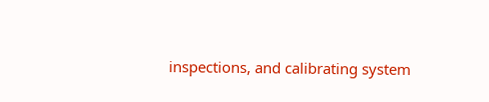inspections, and calibrating system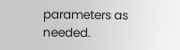parameters as needed.